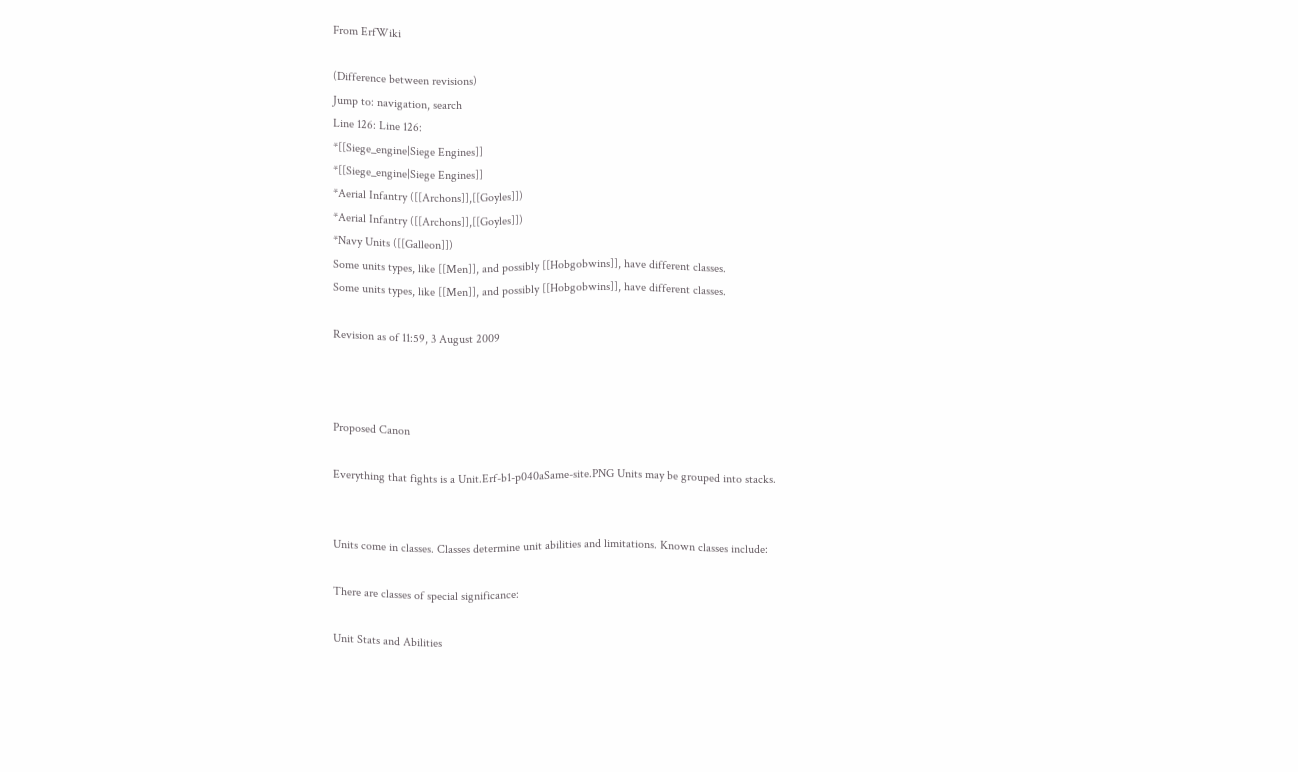From ErfWiki

(Difference between revisions)
Jump to: navigation, search
Line 126: Line 126:
*[[Siege_engine|Siege Engines]]
*[[Siege_engine|Siege Engines]]
*Aerial Infantry ([[Archons]],[[Goyles]])
*Aerial Infantry ([[Archons]],[[Goyles]])
*Navy Units ([[Galleon]])
Some units types, like [[Men]], and possibly [[Hobgobwins]], have different classes.
Some units types, like [[Men]], and possibly [[Hobgobwins]], have different classes.

Revision as of 11:59, 3 August 2009



Proposed Canon

Everything that fights is a Unit.Erf-b1-p040aSame-site.PNG Units may be grouped into stacks.


Units come in classes. Classes determine unit abilities and limitations. Known classes include:

There are classes of special significance:

Unit Stats and Abilities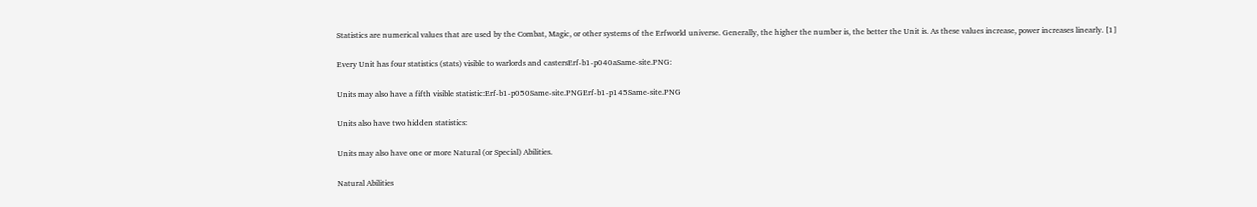Statistics are numerical values that are used by the Combat, Magic, or other systems of the Erfworld universe. Generally, the higher the number is, the better the Unit is. As these values increase, power increases linearly. [1]

Every Unit has four statistics (stats) visible to warlords and castersErf-b1-p040aSame-site.PNG:

Units may also have a fifth visible statistic:Erf-b1-p050Same-site.PNGErf-b1-p145Same-site.PNG

Units also have two hidden statistics:

Units may also have one or more Natural (or Special) Abilities.

Natural Abilities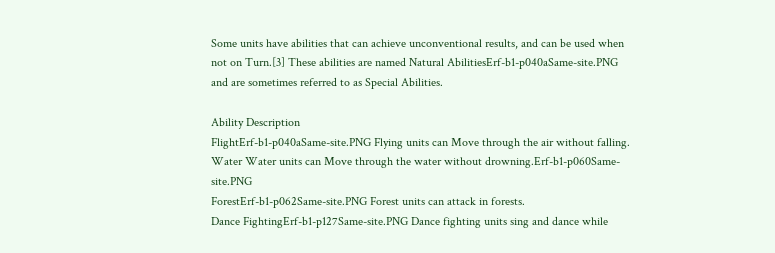Some units have abilities that can achieve unconventional results, and can be used when not on Turn.[3] These abilities are named Natural AbilitiesErf-b1-p040aSame-site.PNG and are sometimes referred to as Special Abilities.

Ability Description
FlightErf-b1-p040aSame-site.PNG Flying units can Move through the air without falling.
Water Water units can Move through the water without drowning.Erf-b1-p060Same-site.PNG
ForestErf-b1-p062Same-site.PNG Forest units can attack in forests.
Dance FightingErf-b1-p127Same-site.PNG Dance fighting units sing and dance while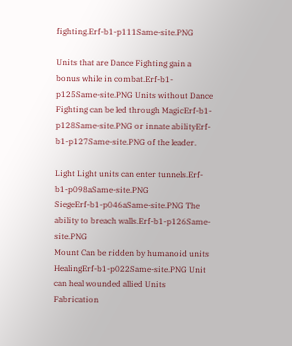fighting.Erf-b1-p111Same-site.PNG

Units that are Dance Fighting gain a bonus while in combat.Erf-b1-p125Same-site.PNG Units without Dance Fighting can be led through MagicErf-b1-p128Same-site.PNG or innate abilityErf-b1-p127Same-site.PNG of the leader.

Light Light units can enter tunnels.Erf-b1-p098aSame-site.PNG
SiegeErf-b1-p046aSame-site.PNG The ability to breach walls.Erf-b1-p126Same-site.PNG
Mount Can be ridden by humanoid units
HealingErf-b1-p022Same-site.PNG Unit can heal wounded allied Units
Fabrication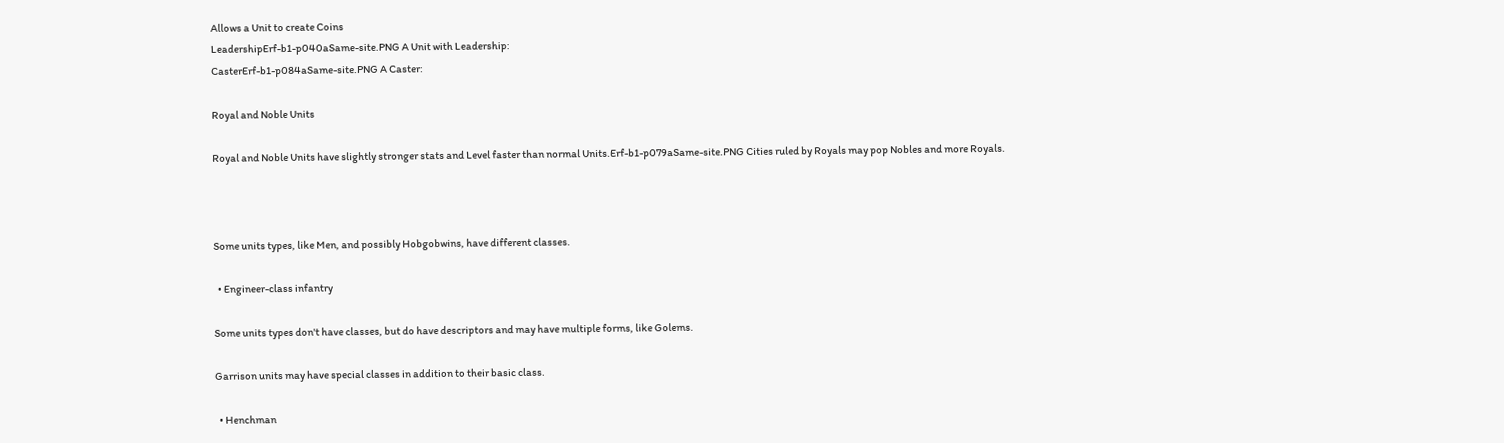Allows a Unit to create Coins
LeadershipErf-b1-p040aSame-site.PNG A Unit with Leadership:
CasterErf-b1-p084aSame-site.PNG A Caster:

Royal and Noble Units

Royal and Noble Units have slightly stronger stats and Level faster than normal Units.Erf-b1-p079aSame-site.PNG Cities ruled by Royals may pop Nobles and more Royals.



Some units types, like Men, and possibly Hobgobwins, have different classes.

  • Engineer-class infantry

Some units types don't have classes, but do have descriptors and may have multiple forms, like Golems.

Garrison units may have special classes in addition to their basic class.

  • Henchman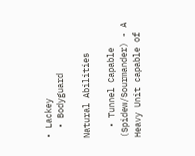• Lackey
  • Bodyguard

Natural Abilities

  • Tunnel Capable (Spidew/Sourmander) - A Heavy Unit capable of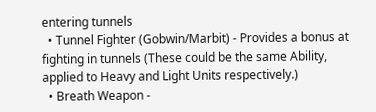entering tunnels
  • Tunnel Fighter (Gobwin/Marbit) - Provides a bonus at fighting in tunnels (These could be the same Ability, applied to Heavy and Light Units respectively.)
  • Breath Weapon -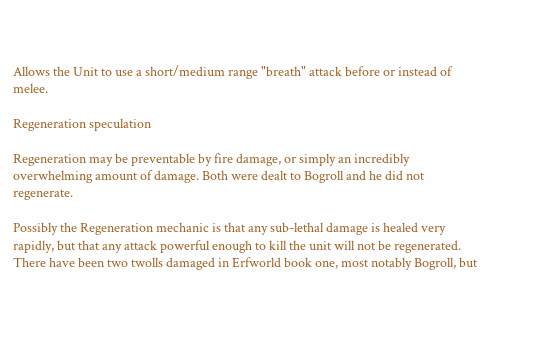Allows the Unit to use a short/medium range "breath" attack before or instead of melee.

Regeneration speculation

Regeneration may be preventable by fire damage, or simply an incredibly overwhelming amount of damage. Both were dealt to Bogroll and he did not regenerate.

Possibly the Regeneration mechanic is that any sub-lethal damage is healed very rapidly, but that any attack powerful enough to kill the unit will not be regenerated. There have been two twolls damaged in Erfworld book one, most notably Bogroll, but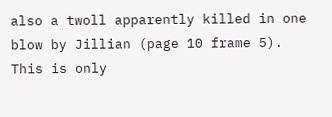also a twoll apparently killed in one blow by Jillian (page 10 frame 5). This is only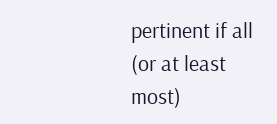pertinent if all (or at least most)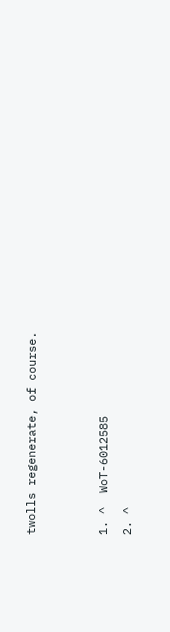twolls regenerate, of course.


1. ^  WoT-6012585
2. ^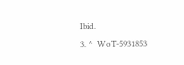Ibid.
3. ^  WoT-5931853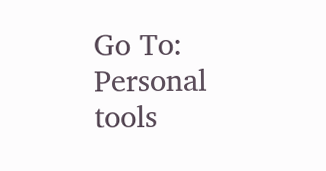Go To:
Personal tools